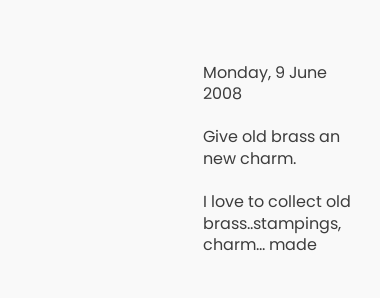Monday, 9 June 2008

Give old brass an new charm.

I love to collect old brass..stampings, charm... made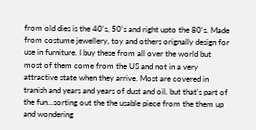from old dies is the 40's, 50's and right upto the 80's. Made from costume jewellery, toy and others orignally design for use in furniture. I buy these from all over the world but most of them come from the US and not in a very attractive state when they arrive. Most are covered in tranish and years and years of dust and oil. but that's part of the fun...sorting out the the usable piece from the them up and wondering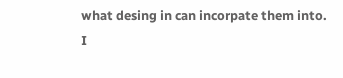what desing in can incorpate them into.
I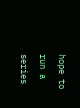hope to run a series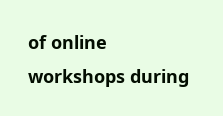of online workshops during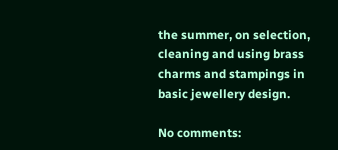the summer, on selection, cleaning and using brass charms and stampings in basic jewellery design.

No comments: